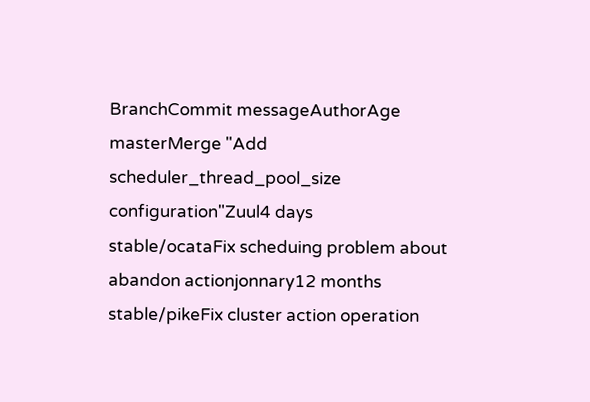BranchCommit messageAuthorAge
masterMerge "Add scheduler_thread_pool_size configuration"Zuul4 days
stable/ocataFix scheduing problem about abandon actionjonnary12 months
stable/pikeFix cluster action operation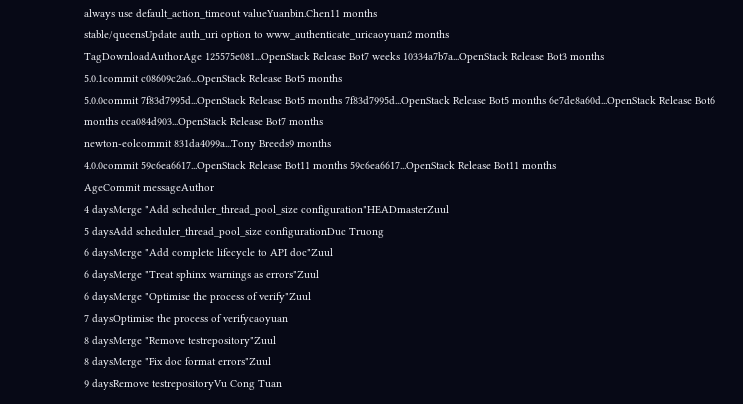always use default_action_timeout valueYuanbin.Chen11 months
stable/queensUpdate auth_uri option to www_authenticate_uricaoyuan2 months
TagDownloadAuthorAge 125575e081...OpenStack Release Bot7 weeks 10334a7b7a...OpenStack Release Bot3 months
5.0.1commit c08609c2a6...OpenStack Release Bot5 months
5.0.0commit 7f83d7995d...OpenStack Release Bot5 months 7f83d7995d...OpenStack Release Bot5 months 6e7de8a60d...OpenStack Release Bot6 months cca084d903...OpenStack Release Bot7 months
newton-eolcommit 831da4099a...Tony Breeds9 months
4.0.0commit 59c6ea6617...OpenStack Release Bot11 months 59c6ea6617...OpenStack Release Bot11 months
AgeCommit messageAuthor
4 daysMerge "Add scheduler_thread_pool_size configuration"HEADmasterZuul
5 daysAdd scheduler_thread_pool_size configurationDuc Truong
6 daysMerge "Add complete lifecycle to API doc"Zuul
6 daysMerge "Treat sphinx warnings as errors"Zuul
6 daysMerge "Optimise the process of verify"Zuul
7 daysOptimise the process of verifycaoyuan
8 daysMerge "Remove testrepository"Zuul
8 daysMerge "Fix doc format errors"Zuul
9 daysRemove testrepositoryVu Cong Tuan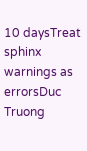10 daysTreat sphinx warnings as errorsDuc Truong